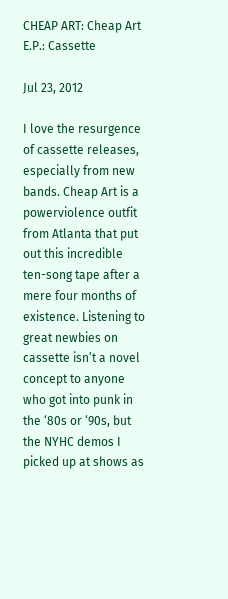CHEAP ART: Cheap Art E.P.: Cassette

Jul 23, 2012

I love the resurgence of cassette releases, especially from new bands. Cheap Art is a powerviolence outfit from Atlanta that put out this incredible ten-song tape after a mere four months of existence. Listening to great newbies on cassette isn’t a novel concept to anyone who got into punk in the ‘80s or ‘90s, but the NYHC demos I picked up at shows as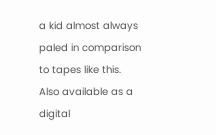a kid almost always paled in comparison to tapes like this. Also available as a digital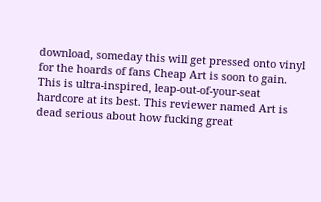download, someday this will get pressed onto vinyl for the hoards of fans Cheap Art is soon to gain. This is ultra-inspired, leap-out-of-your-seat hardcore at its best. This reviewer named Art is dead serious about how fucking great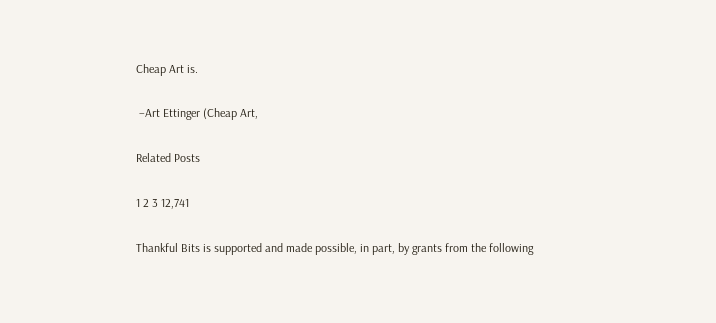Cheap Art is.

 –Art Ettinger (Cheap Art,

Related Posts

1 2 3 12,741

Thankful Bits is supported and made possible, in part, by grants from the following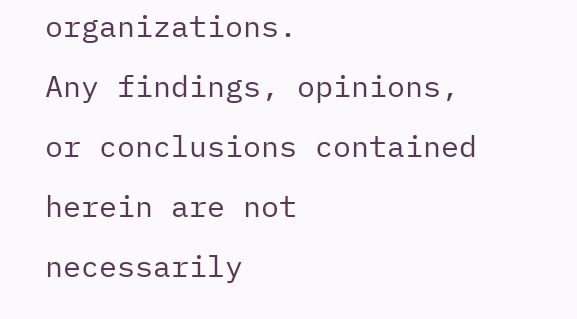organizations.
Any findings, opinions, or conclusions contained herein are not necessarily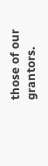those of our grantors.